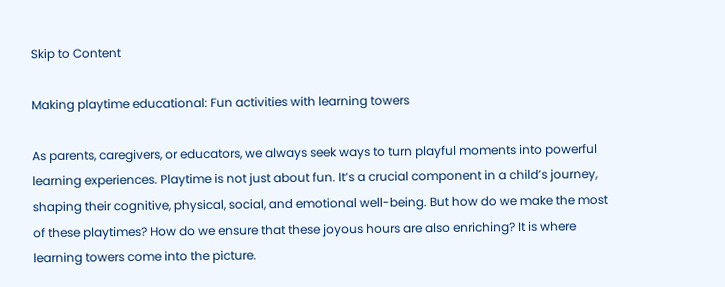Skip to Content

Making playtime educational: Fun activities with learning towers

As parents, caregivers, or educators, we always seek ways to turn playful moments into powerful learning experiences. Playtime is not just about fun. It’s a crucial component in a child’s journey, shaping their cognitive, physical, social, and emotional well-being. But how do we make the most of these playtimes? How do we ensure that these joyous hours are also enriching? It is where learning towers come into the picture.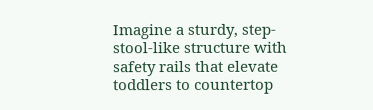Imagine a sturdy, step-stool-like structure with safety rails that elevate toddlers to countertop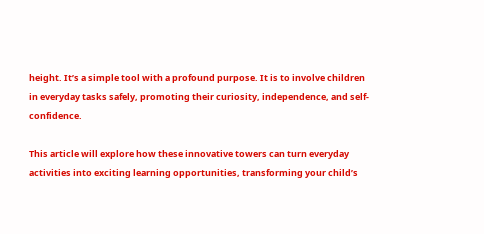height. It’s a simple tool with a profound purpose. It is to involve children in everyday tasks safely, promoting their curiosity, independence, and self-confidence.

This article will explore how these innovative towers can turn everyday activities into exciting learning opportunities, transforming your child’s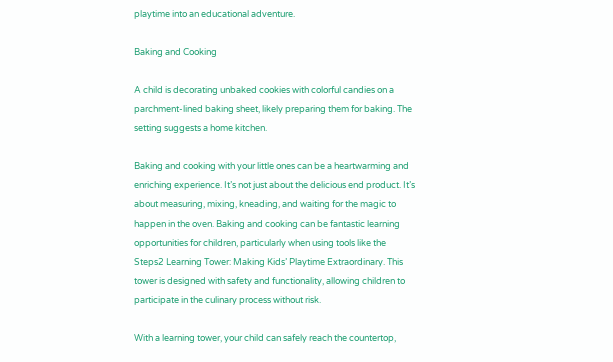playtime into an educational adventure.

Baking and Cooking

A child is decorating unbaked cookies with colorful candies on a parchment-lined baking sheet, likely preparing them for baking. The setting suggests a home kitchen.

Baking and cooking with your little ones can be a heartwarming and enriching experience. It’s not just about the delicious end product. It’s about measuring, mixing, kneading, and waiting for the magic to happen in the oven. Baking and cooking can be fantastic learning opportunities for children, particularly when using tools like the Steps2 Learning Tower: Making Kids’ Playtime Extraordinary. This tower is designed with safety and functionality, allowing children to participate in the culinary process without risk.

With a learning tower, your child can safely reach the countertop,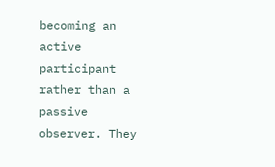becoming an active participant rather than a passive observer. They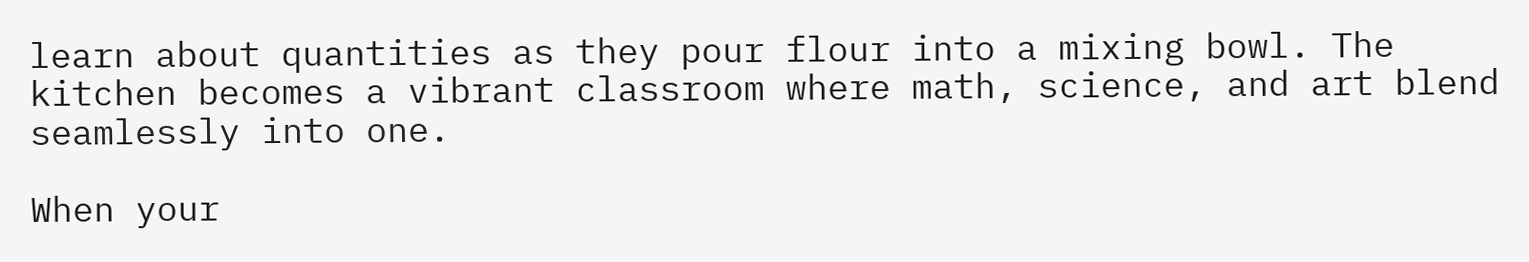learn about quantities as they pour flour into a mixing bowl. The kitchen becomes a vibrant classroom where math, science, and art blend seamlessly into one.

When your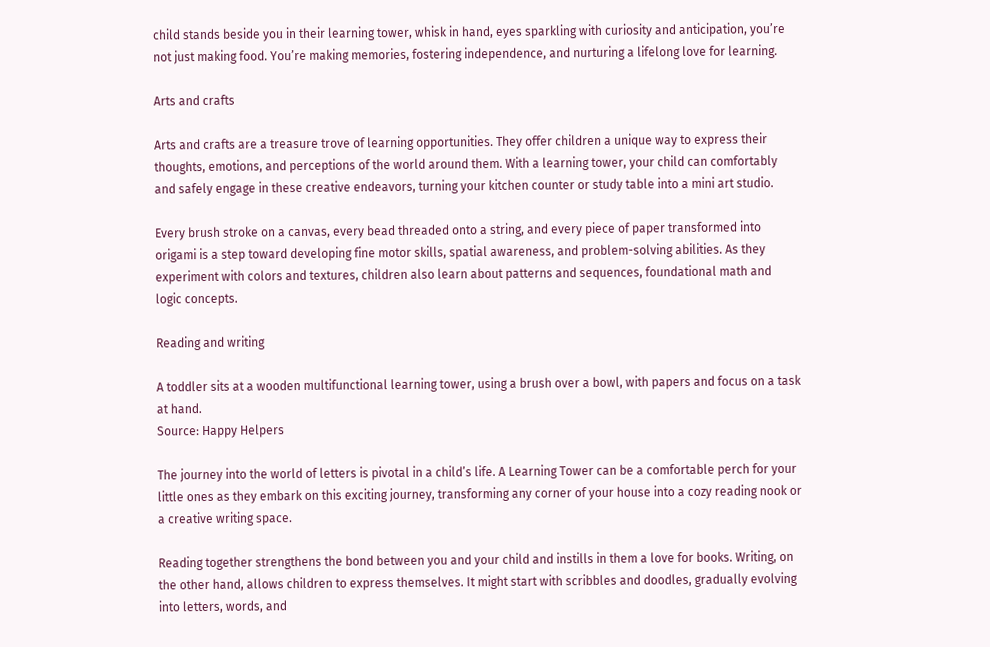child stands beside you in their learning tower, whisk in hand, eyes sparkling with curiosity and anticipation, you’re not just making food. You’re making memories, fostering independence, and nurturing a lifelong love for learning.

Arts and crafts

Arts and crafts are a treasure trove of learning opportunities. They offer children a unique way to express their thoughts, emotions, and perceptions of the world around them. With a learning tower, your child can comfortably and safely engage in these creative endeavors, turning your kitchen counter or study table into a mini art studio.

Every brush stroke on a canvas, every bead threaded onto a string, and every piece of paper transformed into origami is a step toward developing fine motor skills, spatial awareness, and problem-solving abilities. As they experiment with colors and textures, children also learn about patterns and sequences, foundational math and logic concepts.

Reading and writing

A toddler sits at a wooden multifunctional learning tower, using a brush over a bowl, with papers and focus on a task at hand.
Source: Happy Helpers

The journey into the world of letters is pivotal in a child’s life. A Learning Tower can be a comfortable perch for your little ones as they embark on this exciting journey, transforming any corner of your house into a cozy reading nook or a creative writing space.

Reading together strengthens the bond between you and your child and instills in them a love for books. Writing, on the other hand, allows children to express themselves. It might start with scribbles and doodles, gradually evolving into letters, words, and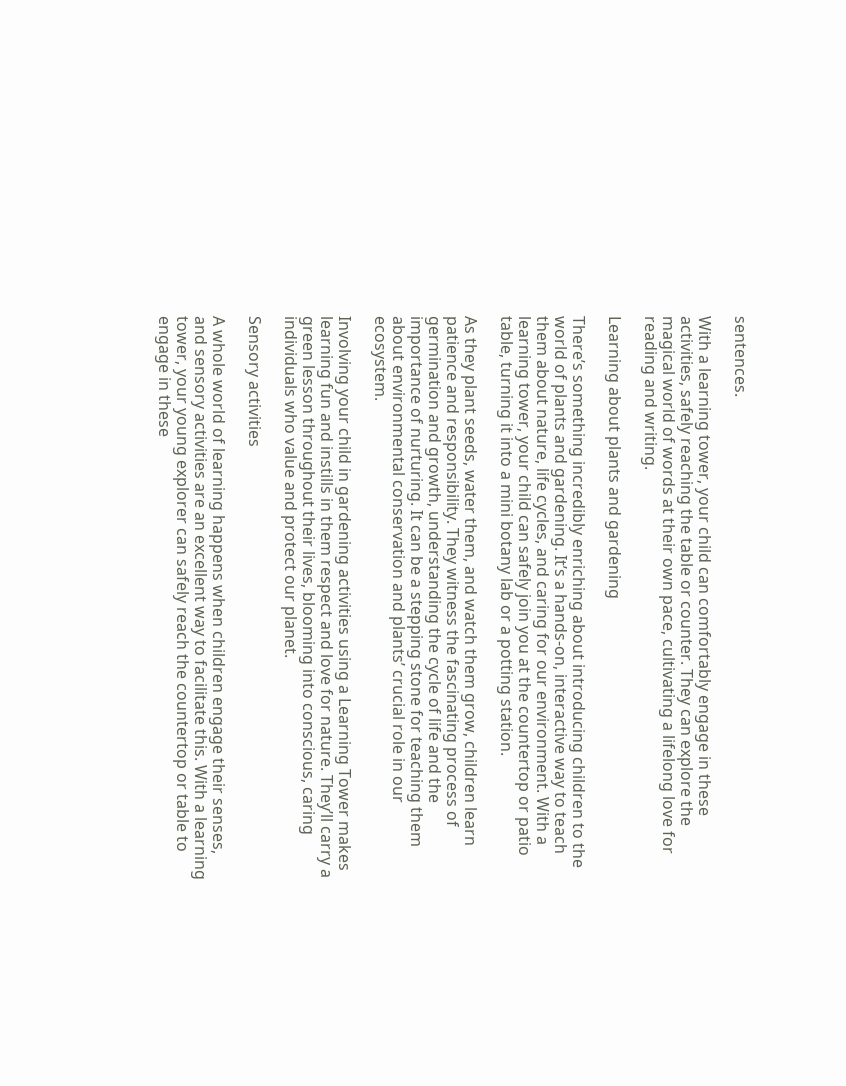sentences.

With a learning tower, your child can comfortably engage in these activities, safely reaching the table or counter. They can explore the magical world of words at their own pace, cultivating a lifelong love for reading and writing.

Learning about plants and gardening

There’s something incredibly enriching about introducing children to the world of plants and gardening. It’s a hands-on, interactive way to teach them about nature, life cycles, and caring for our environment. With a learning tower, your child can safely join you at the countertop or patio table, turning it into a mini botany lab or a potting station.

As they plant seeds, water them, and watch them grow, children learn patience and responsibility. They witness the fascinating process of germination and growth, understanding the cycle of life and the importance of nurturing. It can be a stepping stone for teaching them about environmental conservation and plants’ crucial role in our ecosystem.

Involving your child in gardening activities using a Learning Tower makes learning fun and instills in them respect and love for nature. They’ll carry a green lesson throughout their lives, blooming into conscious, caring individuals who value and protect our planet.

Sensory activities

A whole world of learning happens when children engage their senses, and sensory activities are an excellent way to facilitate this. With a learning tower, your young explorer can safely reach the countertop or table to engage in these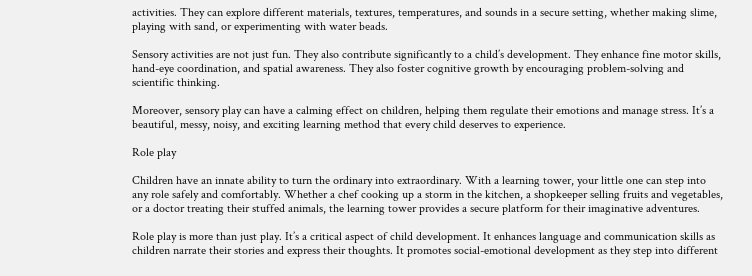activities. They can explore different materials, textures, temperatures, and sounds in a secure setting, whether making slime, playing with sand, or experimenting with water beads.

Sensory activities are not just fun. They also contribute significantly to a child’s development. They enhance fine motor skills, hand-eye coordination, and spatial awareness. They also foster cognitive growth by encouraging problem-solving and scientific thinking.

Moreover, sensory play can have a calming effect on children, helping them regulate their emotions and manage stress. It’s a beautiful, messy, noisy, and exciting learning method that every child deserves to experience.

Role play

Children have an innate ability to turn the ordinary into extraordinary. With a learning tower, your little one can step into any role safely and comfortably. Whether a chef cooking up a storm in the kitchen, a shopkeeper selling fruits and vegetables, or a doctor treating their stuffed animals, the learning tower provides a secure platform for their imaginative adventures.

Role play is more than just play. It’s a critical aspect of child development. It enhances language and communication skills as children narrate their stories and express their thoughts. It promotes social-emotional development as they step into different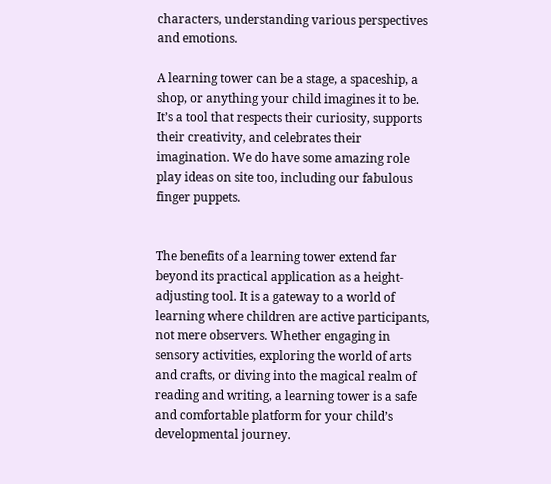characters, understanding various perspectives and emotions.

A learning tower can be a stage, a spaceship, a shop, or anything your child imagines it to be. It’s a tool that respects their curiosity, supports their creativity, and celebrates their imagination. We do have some amazing role play ideas on site too, including our fabulous finger puppets.


The benefits of a learning tower extend far beyond its practical application as a height-adjusting tool. It is a gateway to a world of learning where children are active participants, not mere observers. Whether engaging in sensory activities, exploring the world of arts and crafts, or diving into the magical realm of reading and writing, a learning tower is a safe and comfortable platform for your child’s developmental journey.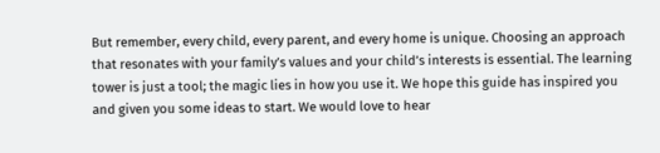But remember, every child, every parent, and every home is unique. Choosing an approach that resonates with your family’s values and your child’s interests is essential. The learning tower is just a tool; the magic lies in how you use it. We hope this guide has inspired you and given you some ideas to start. We would love to hear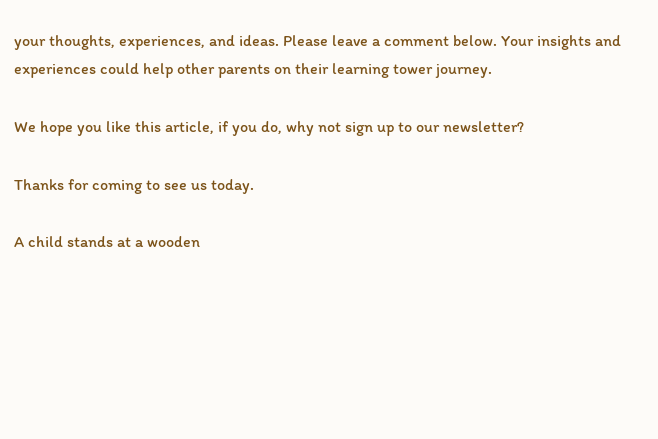your thoughts, experiences, and ideas. Please leave a comment below. Your insights and experiences could help other parents on their learning tower journey.

We hope you like this article, if you do, why not sign up to our newsletter?

Thanks for coming to see us today.

A child stands at a wooden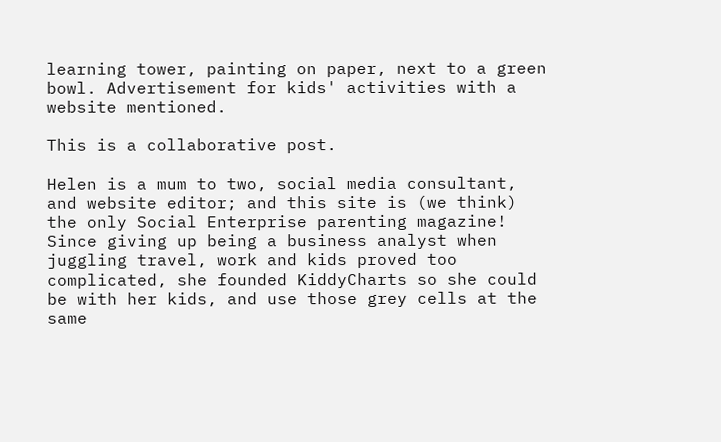learning tower, painting on paper, next to a green bowl. Advertisement for kids' activities with a website mentioned.

This is a collaborative post.

Helen is a mum to two, social media consultant, and website editor; and this site is (we think) the only Social Enterprise parenting magazine! Since giving up being a business analyst when juggling travel, work and kids proved too complicated, she founded KiddyCharts so she could be with her kids, and use those grey cells at the same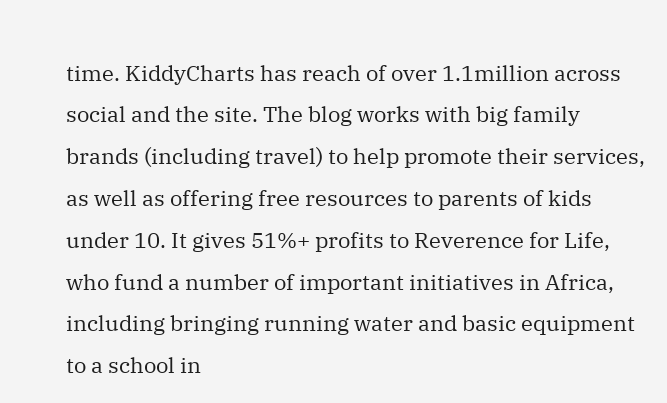time. KiddyCharts has reach of over 1.1million across social and the site. The blog works with big family brands (including travel) to help promote their services, as well as offering free resources to parents of kids under 10. It gives 51%+ profits to Reverence for Life, who fund a number of important initiatives in Africa, including bringing running water and basic equipment to a school in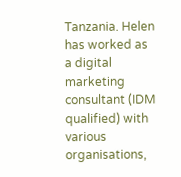Tanzania. Helen has worked as a digital marketing consultant (IDM qualified) with various organisations,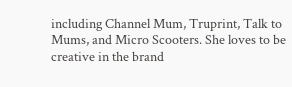including Channel Mum, Truprint, Talk to Mums, and Micro Scooters. She loves to be creative in the brand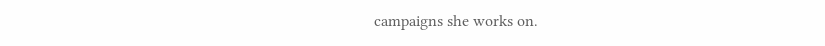campaigns she works on.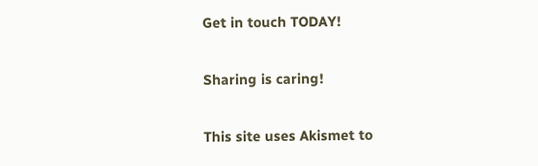Get in touch TODAY!

Sharing is caring!

This site uses Akismet to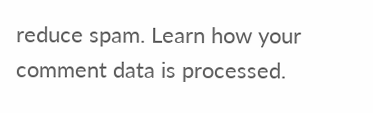reduce spam. Learn how your comment data is processed.